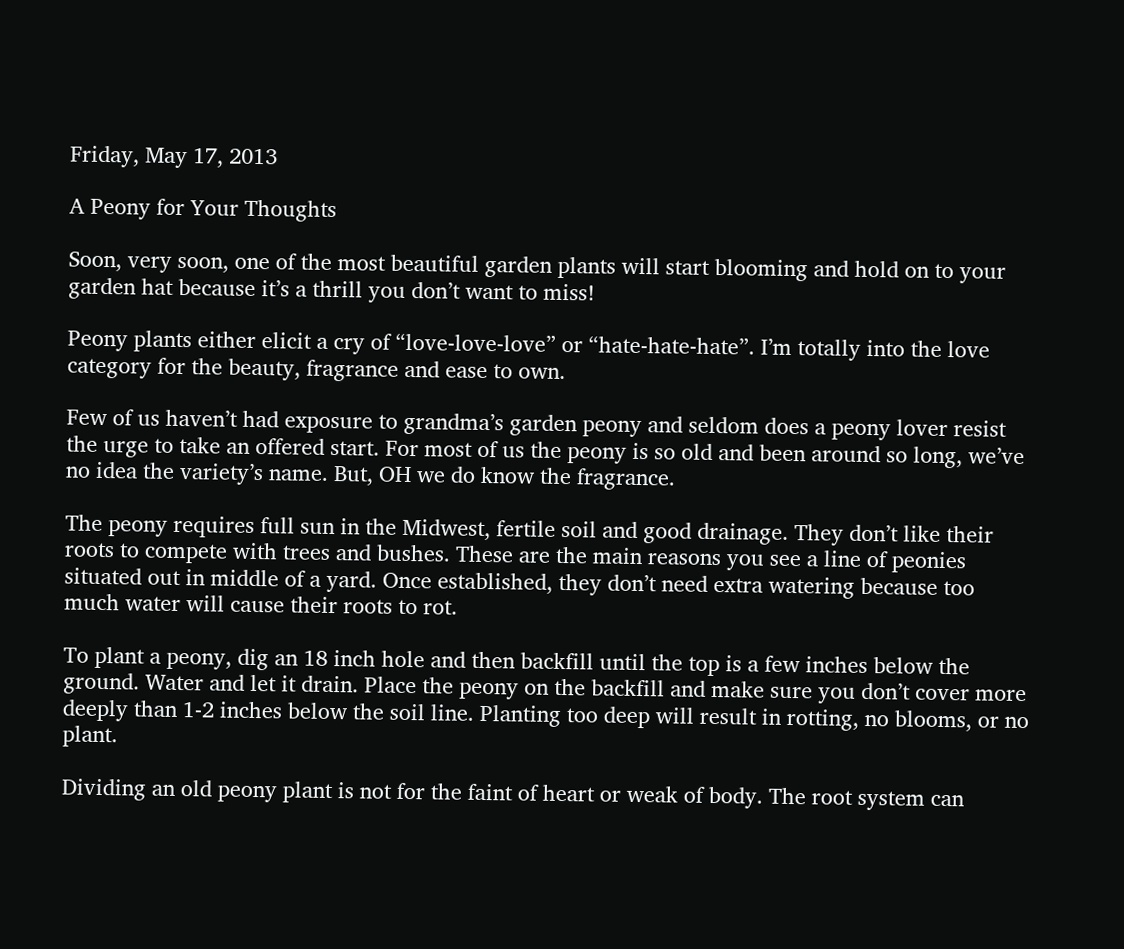Friday, May 17, 2013

A Peony for Your Thoughts

Soon, very soon, one of the most beautiful garden plants will start blooming and hold on to your garden hat because it’s a thrill you don’t want to miss!

Peony plants either elicit a cry of “love-love-love” or “hate-hate-hate”. I’m totally into the love category for the beauty, fragrance and ease to own.

Few of us haven’t had exposure to grandma’s garden peony and seldom does a peony lover resist the urge to take an offered start. For most of us the peony is so old and been around so long, we’ve no idea the variety’s name. But, OH we do know the fragrance.

The peony requires full sun in the Midwest, fertile soil and good drainage. They don’t like their roots to compete with trees and bushes. These are the main reasons you see a line of peonies situated out in middle of a yard. Once established, they don’t need extra watering because too much water will cause their roots to rot.

To plant a peony, dig an 18 inch hole and then backfill until the top is a few inches below the ground. Water and let it drain. Place the peony on the backfill and make sure you don’t cover more deeply than 1-2 inches below the soil line. Planting too deep will result in rotting, no blooms, or no plant.

Dividing an old peony plant is not for the faint of heart or weak of body. The root system can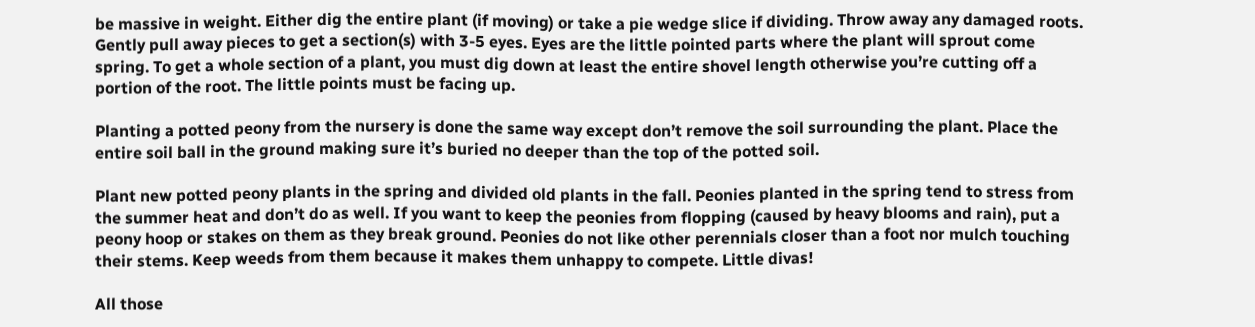be massive in weight. Either dig the entire plant (if moving) or take a pie wedge slice if dividing. Throw away any damaged roots. Gently pull away pieces to get a section(s) with 3-5 eyes. Eyes are the little pointed parts where the plant will sprout come spring. To get a whole section of a plant, you must dig down at least the entire shovel length otherwise you’re cutting off a portion of the root. The little points must be facing up.

Planting a potted peony from the nursery is done the same way except don’t remove the soil surrounding the plant. Place the entire soil ball in the ground making sure it’s buried no deeper than the top of the potted soil.

Plant new potted peony plants in the spring and divided old plants in the fall. Peonies planted in the spring tend to stress from the summer heat and don’t do as well. If you want to keep the peonies from flopping (caused by heavy blooms and rain), put a peony hoop or stakes on them as they break ground. Peonies do not like other perennials closer than a foot nor mulch touching their stems. Keep weeds from them because it makes them unhappy to compete. Little divas!

All those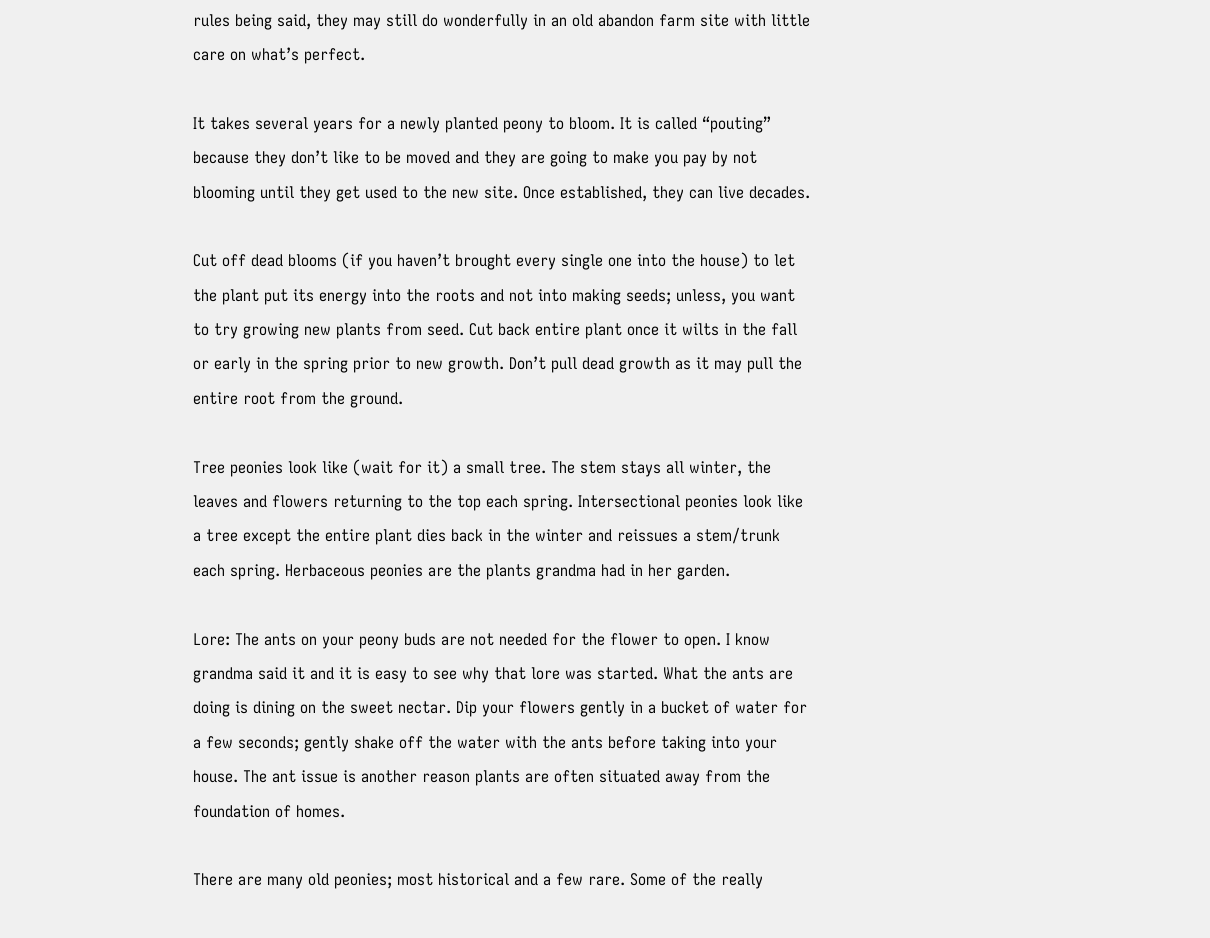rules being said, they may still do wonderfully in an old abandon farm site with little care on what’s perfect.

It takes several years for a newly planted peony to bloom. It is called “pouting” because they don’t like to be moved and they are going to make you pay by not blooming until they get used to the new site. Once established, they can live decades.

Cut off dead blooms (if you haven’t brought every single one into the house) to let the plant put its energy into the roots and not into making seeds; unless, you want to try growing new plants from seed. Cut back entire plant once it wilts in the fall or early in the spring prior to new growth. Don’t pull dead growth as it may pull the entire root from the ground.

Tree peonies look like (wait for it) a small tree. The stem stays all winter, the leaves and flowers returning to the top each spring. Intersectional peonies look like a tree except the entire plant dies back in the winter and reissues a stem/trunk each spring. Herbaceous peonies are the plants grandma had in her garden.

Lore: The ants on your peony buds are not needed for the flower to open. I know grandma said it and it is easy to see why that lore was started. What the ants are doing is dining on the sweet nectar. Dip your flowers gently in a bucket of water for a few seconds; gently shake off the water with the ants before taking into your house. The ant issue is another reason plants are often situated away from the foundation of homes.

There are many old peonies; most historical and a few rare. Some of the really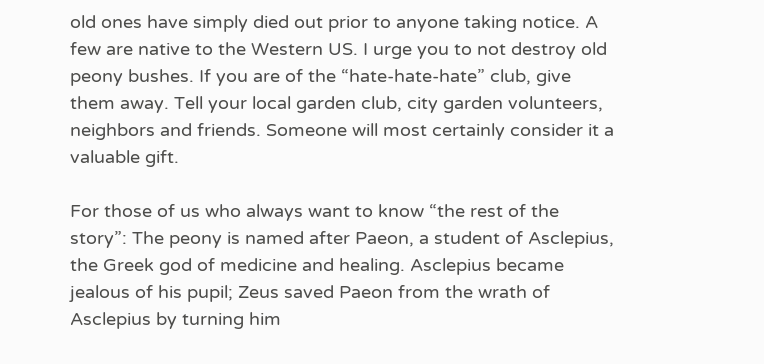old ones have simply died out prior to anyone taking notice. A few are native to the Western US. I urge you to not destroy old peony bushes. If you are of the “hate-hate-hate” club, give them away. Tell your local garden club, city garden volunteers, neighbors and friends. Someone will most certainly consider it a valuable gift.

For those of us who always want to know “the rest of the story”: The peony is named after Paeon, a student of Asclepius, the Greek god of medicine and healing. Asclepius became jealous of his pupil; Zeus saved Paeon from the wrath of Asclepius by turning him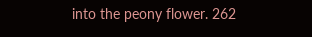into the peony flower. 262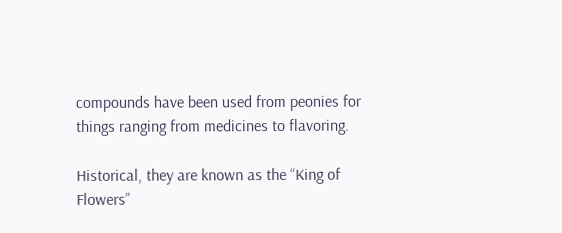compounds have been used from peonies for things ranging from medicines to flavoring.

Historical, they are known as the “King of Flowers”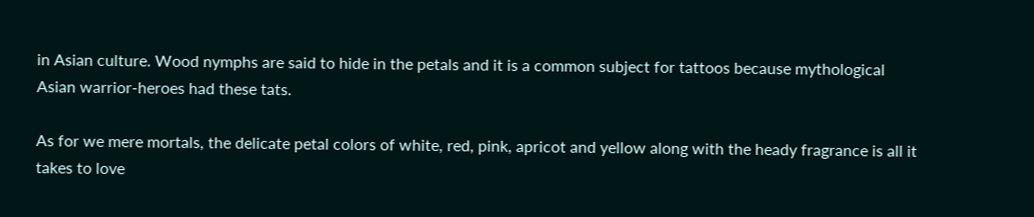in Asian culture. Wood nymphs are said to hide in the petals and it is a common subject for tattoos because mythological Asian warrior-heroes had these tats.

As for we mere mortals, the delicate petal colors of white, red, pink, apricot and yellow along with the heady fragrance is all it takes to love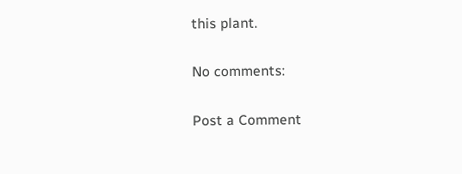this plant.

No comments:

Post a Comment